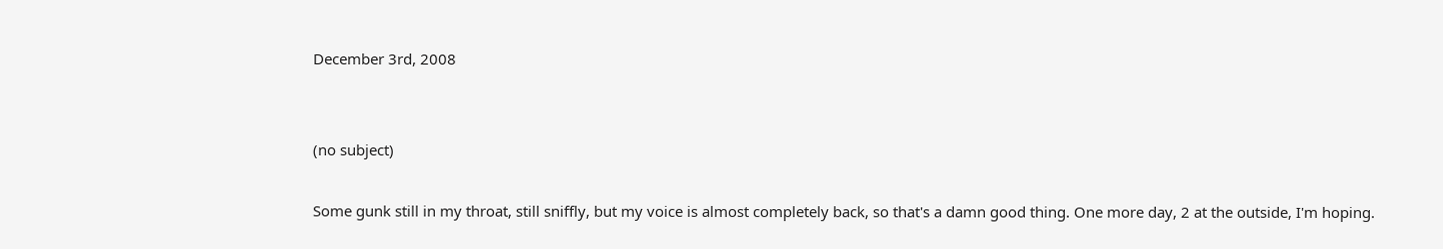December 3rd, 2008


(no subject)

Some gunk still in my throat, still sniffly, but my voice is almost completely back, so that's a damn good thing. One more day, 2 at the outside, I'm hoping.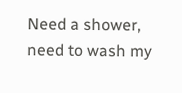Need a shower, need to wash my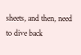sheets, and then, need to dive back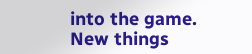into the game. New things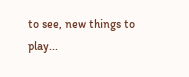to see, new things to play...